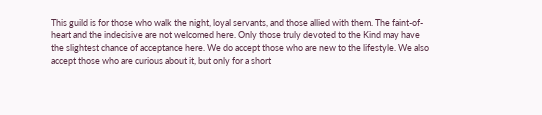This guild is for those who walk the night, loyal servants, and those allied with them. The faint-of-heart and the indecisive are not welcomed here. Only those truly devoted to the Kind may have the slightest chance of acceptance here. We do accept those who are new to the lifestyle. We also accept those who are curious about it, but only for a short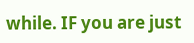while. IF you are just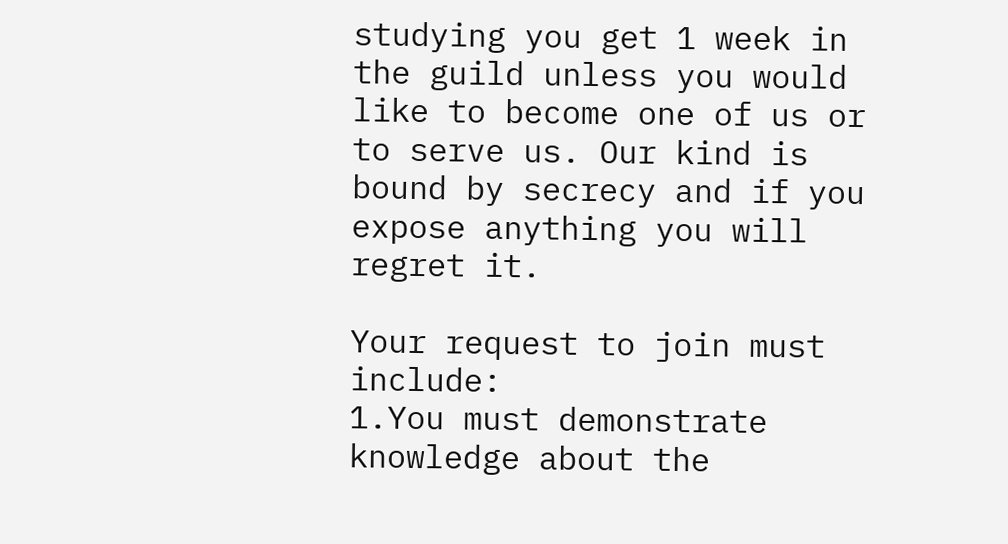studying you get 1 week in the guild unless you would like to become one of us or to serve us. Our kind is bound by secrecy and if you expose anything you will regret it.

Your request to join must include:
1.You must demonstrate knowledge about the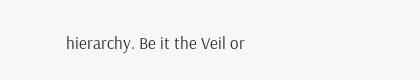hierarchy. Be it the Veil or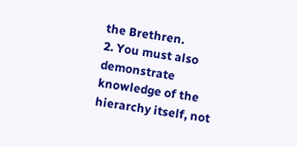the Brethren.
2. You must also demonstrate knowledge of the hierarchy itself, not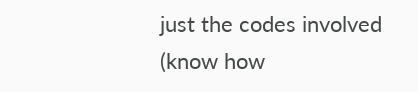just the codes involved (know how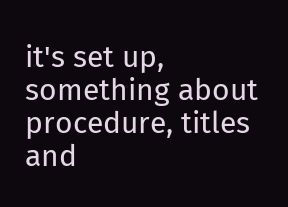it's set up, something about procedure, titles and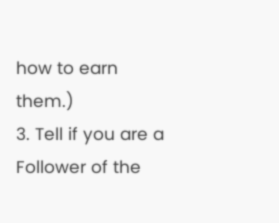how to earn them.)
3. Tell if you are a Follower of the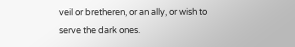veil or bretheren, or an ally, or wish to serve the dark ones.